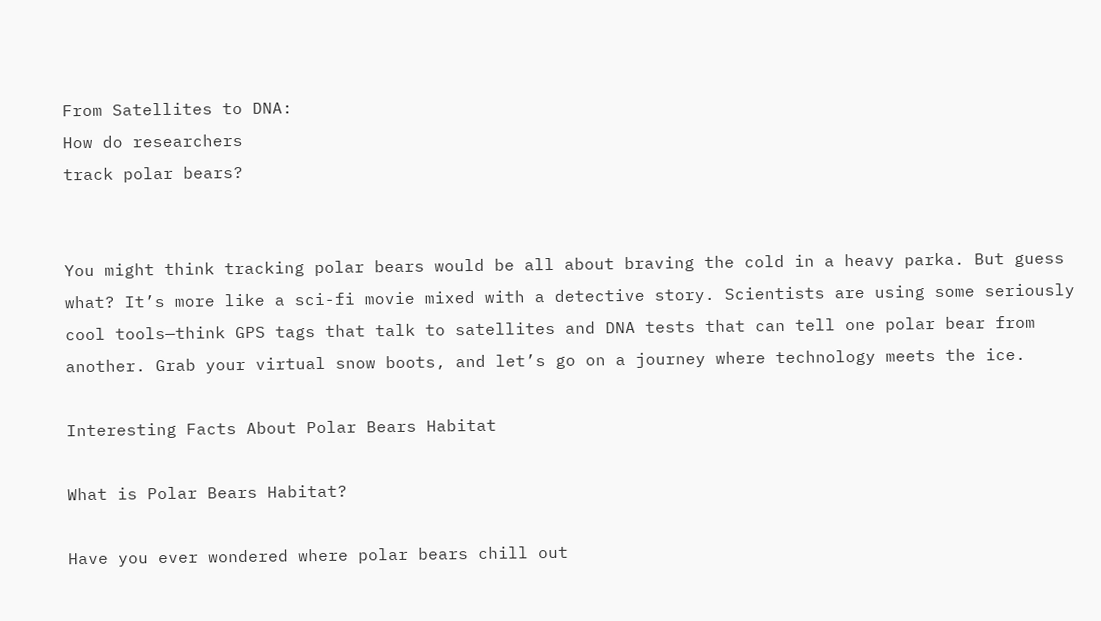From Satellites to DNA:
How do researchers
track polar bears?


You might think tracking polar bears would be all about braving the cold in a heavy parka. But guess what? It’s more like a sci-fi movie mixed with a detective story. Scientists are using some seriously cool tools—think GPS tags that talk to satellites and DNA tests that can tell one polar bear from another. Grab your virtual snow boots, and let’s go on a journey where technology meets the ice.

Interesting Facts About Polar Bears Habitat

What is Polar Bears Habitat?

Have you ever wondered where polar bears chill out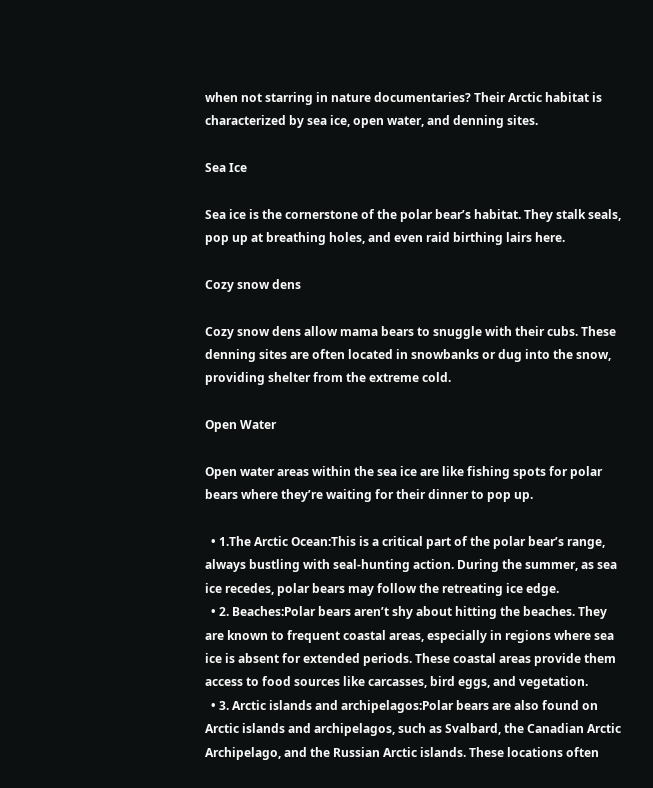when not starring in nature documentaries? Their Arctic habitat is characterized by sea ice, open water, and denning sites.

Sea Ice

Sea ice is the cornerstone of the polar bear’s habitat. They stalk seals, pop up at breathing holes, and even raid birthing lairs here.

Cozy snow dens

Cozy snow dens allow mama bears to snuggle with their cubs. These denning sites are often located in snowbanks or dug into the snow, providing shelter from the extreme cold.

Open Water

Open water areas within the sea ice are like fishing spots for polar bears where they’re waiting for their dinner to pop up.

  • 1.The Arctic Ocean:This is a critical part of the polar bear’s range, always bustling with seal-hunting action. During the summer, as sea ice recedes, polar bears may follow the retreating ice edge.
  • 2. Beaches:Polar bears aren’t shy about hitting the beaches. They are known to frequent coastal areas, especially in regions where sea ice is absent for extended periods. These coastal areas provide them access to food sources like carcasses, bird eggs, and vegetation.
  • 3. Arctic islands and archipelagos:Polar bears are also found on Arctic islands and archipelagos, such as Svalbard, the Canadian Arctic Archipelago, and the Russian Arctic islands. These locations often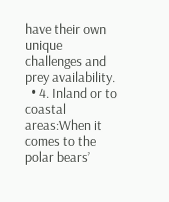have their own unique challenges and prey availability.
  • 4. Inland or to coastal areas:When it comes to the polar bears’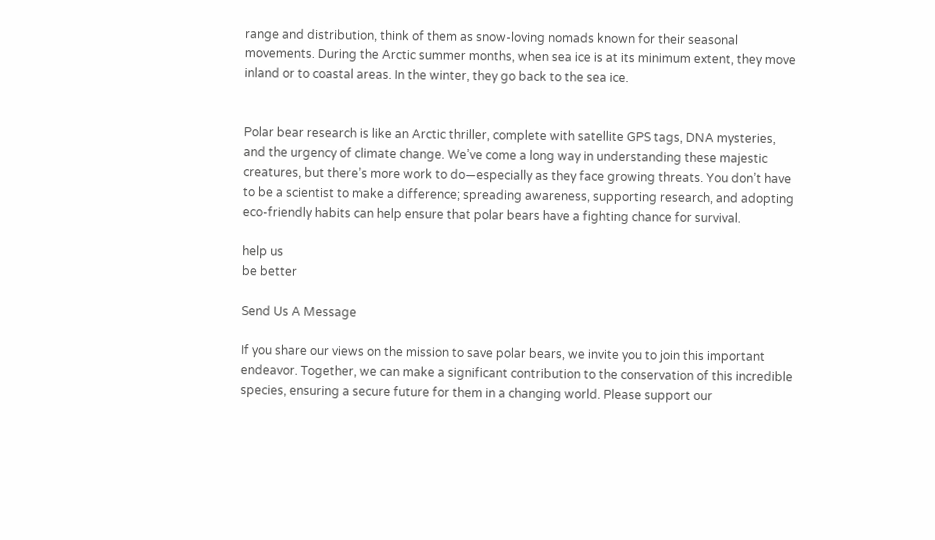range and distribution, think of them as snow-loving nomads known for their seasonal movements. During the Arctic summer months, when sea ice is at its minimum extent, they move inland or to coastal areas. In the winter, they go back to the sea ice.


Polar bear research is like an Arctic thriller, complete with satellite GPS tags, DNA mysteries, and the urgency of climate change. We’ve come a long way in understanding these majestic creatures, but there’s more work to do—especially as they face growing threats. You don’t have to be a scientist to make a difference; spreading awareness, supporting research, and adopting eco-friendly habits can help ensure that polar bears have a fighting chance for survival.

help us
be better

Send Us A Message

If you share our views on the mission to save polar bears, we invite you to join this important endeavor. Together, we can make a significant contribution to the conservation of this incredible species, ensuring a secure future for them in a changing world. Please support our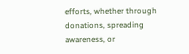efforts, whether through donations, spreading awareness, or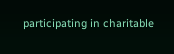participating in charitable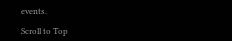events.

Scroll to Top